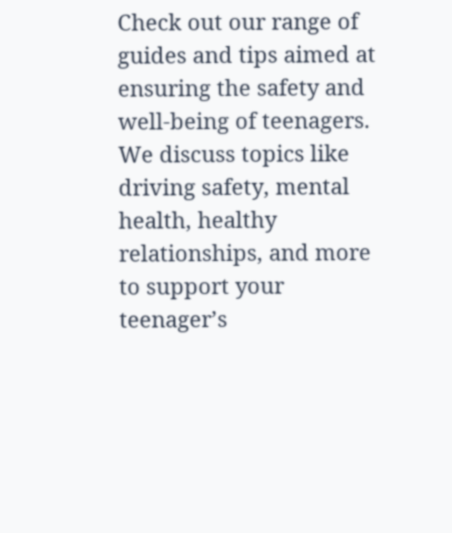Check out our range of guides and tips aimed at ensuring the safety and well-being of teenagers. We discuss topics like driving safety, mental health, healthy relationships, and more to support your teenager’s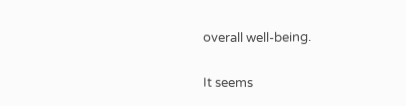overall well-being.

It seems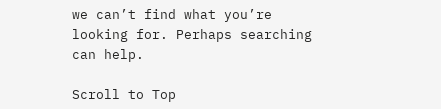we can’t find what you’re looking for. Perhaps searching can help.

Scroll to Top